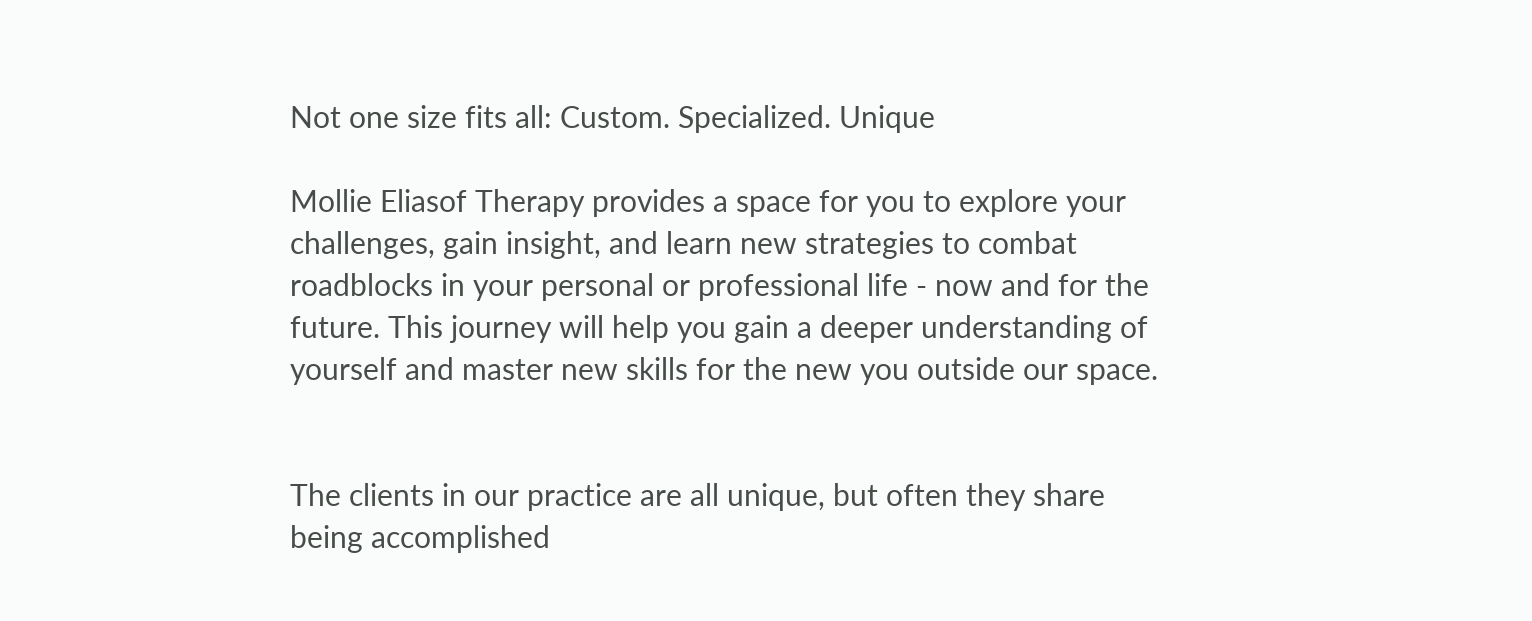Not one size fits all: Custom. Specialized. Unique

Mollie Eliasof Therapy provides a space for you to explore your challenges, gain insight, and learn new strategies to combat roadblocks in your personal or professional life - now and for the future. This journey will help you gain a deeper understanding of yourself and master new skills for the new you outside our space.


The clients in our practice are all unique, but often they share being accomplished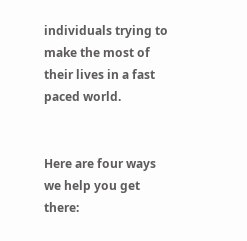individuals trying to make the most of their lives in a fast paced world.


Here are four ways we help you get there: